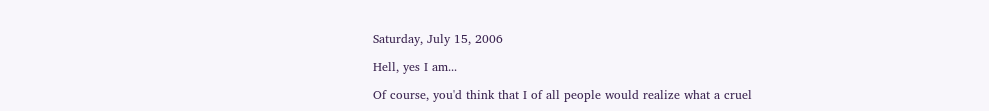Saturday, July 15, 2006

Hell, yes I am...

Of course, you'd think that I of all people would realize what a cruel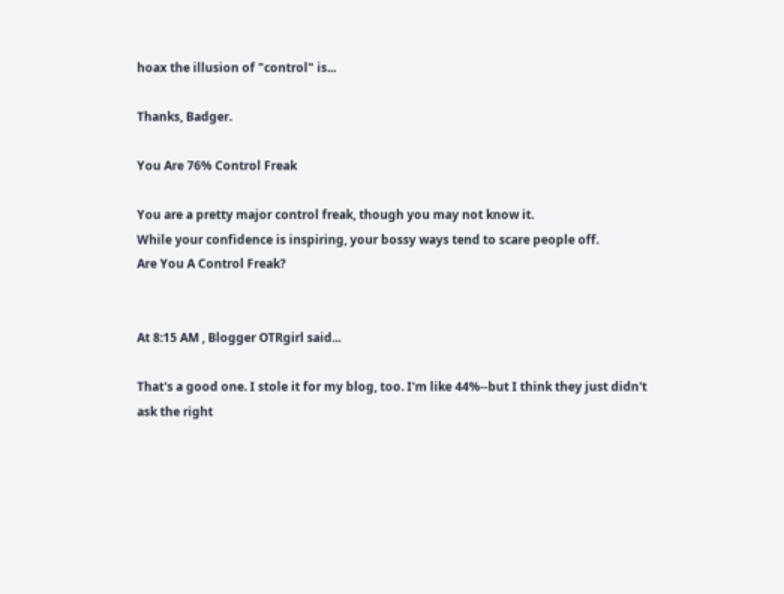hoax the illusion of "control" is...

Thanks, Badger.

You Are 76% Control Freak

You are a pretty major control freak, though you may not know it.
While your confidence is inspiring, your bossy ways tend to scare people off.
Are You A Control Freak?


At 8:15 AM , Blogger OTRgirl said...

That's a good one. I stole it for my blog, too. I'm like 44%--but I think they just didn't ask the right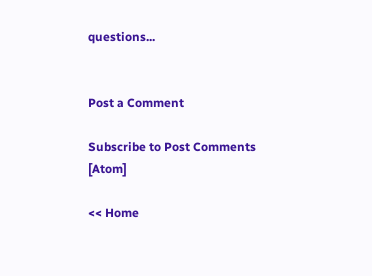questions...


Post a Comment

Subscribe to Post Comments [Atom]

<< Home